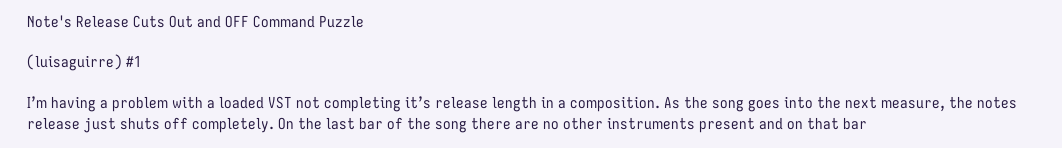Note's Release Cuts Out and OFF Command Puzzle

(luisaguirre) #1

I’m having a problem with a loaded VST not completing it’s release length in a composition. As the song goes into the next measure, the notes release just shuts off completely. On the last bar of the song there are no other instruments present and on that bar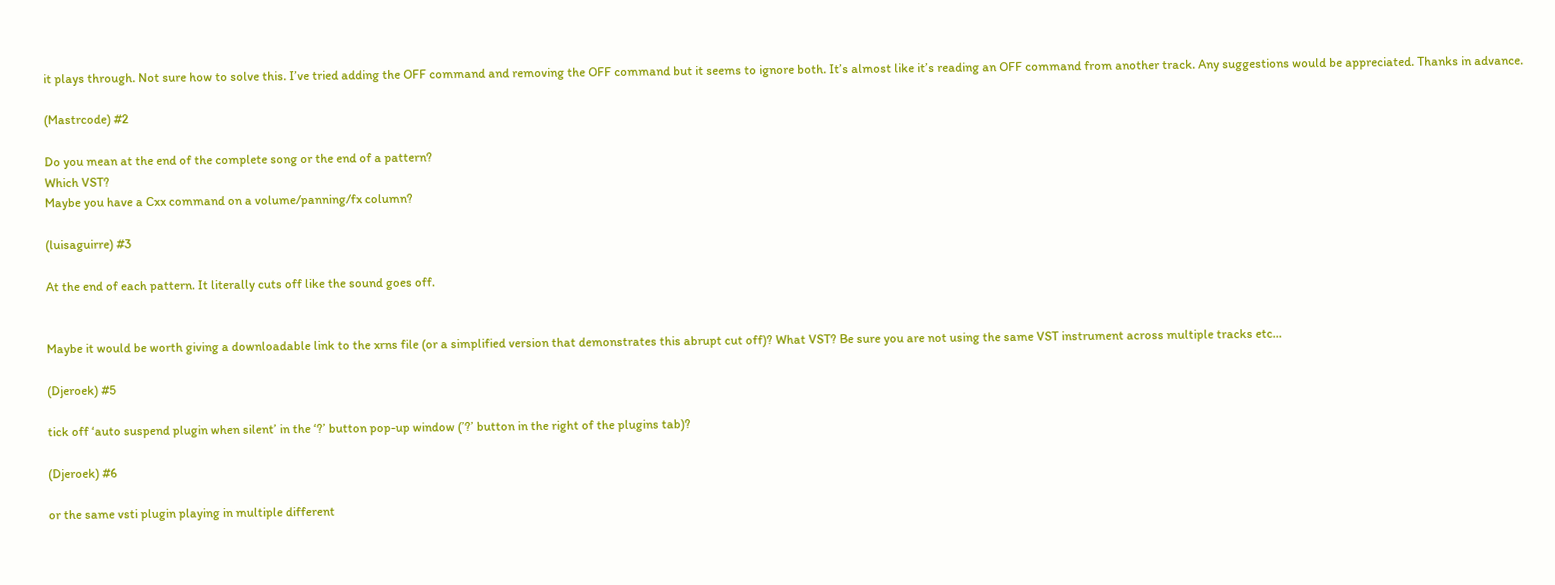it plays through. Not sure how to solve this. I’ve tried adding the OFF command and removing the OFF command but it seems to ignore both. It’s almost like it’s reading an OFF command from another track. Any suggestions would be appreciated. Thanks in advance.

(Mastrcode) #2

Do you mean at the end of the complete song or the end of a pattern?
Which VST?
Maybe you have a Cxx command on a volume/panning/fx column?

(luisaguirre) #3

At the end of each pattern. It literally cuts off like the sound goes off.


Maybe it would be worth giving a downloadable link to the xrns file (or a simplified version that demonstrates this abrupt cut off)? What VST? Be sure you are not using the same VST instrument across multiple tracks etc…

(Djeroek) #5

tick off ‘auto suspend plugin when silent’ in the ‘?’ button pop-up window (’?’ button in the right of the plugins tab)?

(Djeroek) #6

or the same vsti plugin playing in multiple different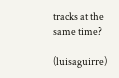tracks at the same time?

(luisaguirre)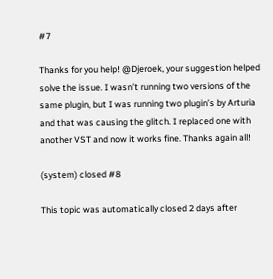#7

Thanks for you help! @Djeroek, your suggestion helped solve the issue. I wasn’t running two versions of the same plugin, but I was running two plugin’s by Arturia and that was causing the glitch. I replaced one with another VST and now it works fine. Thanks again all!

(system) closed #8

This topic was automatically closed 2 days after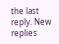the last reply. New replies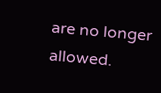are no longer allowed.